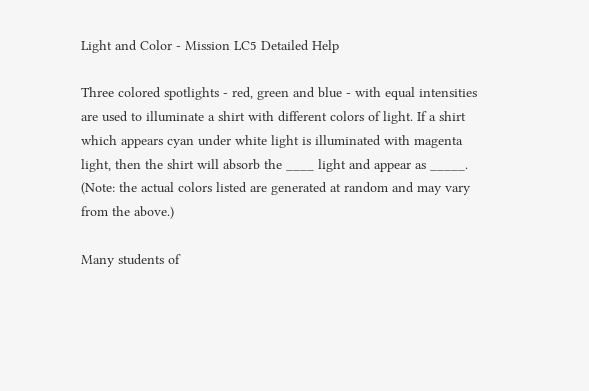Light and Color - Mission LC5 Detailed Help

Three colored spotlights - red, green and blue - with equal intensities are used to illuminate a shirt with different colors of light. If a shirt which appears cyan under white light is illuminated with magenta light, then the shirt will absorb the ____ light and appear as _____.
(Note: the actual colors listed are generated at random and may vary from the above.)

Many students of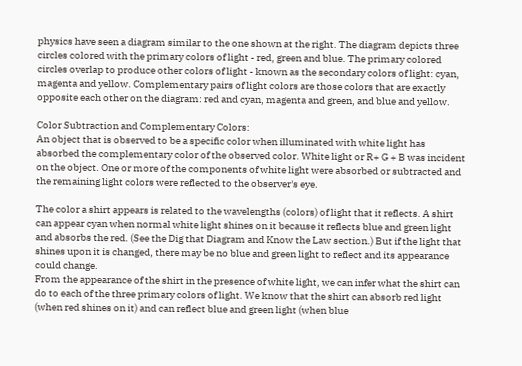physics have seen a diagram similar to the one shown at the right. The diagram depicts three circles colored with the primary colors of light - red, green and blue. The primary colored circles overlap to produce other colors of light - known as the secondary colors of light: cyan, magenta and yellow. Complementary pairs of light colors are those colors that are exactly opposite each other on the diagram: red and cyan, magenta and green, and blue and yellow.

Color Subtraction and Complementary Colors:
An object that is observed to be a specific color when illuminated with white light has absorbed the complementary color of the observed color. White light or R+ G + B was incident on the object. One or more of the components of white light were absorbed or subtracted and the remaining light colors were reflected to the observer's eye.

The color a shirt appears is related to the wavelengths (colors) of light that it reflects. A shirt can appear cyan when normal white light shines on it because it reflects blue and green light and absorbs the red. (See the Dig that Diagram and Know the Law section.) But if the light that shines upon it is changed, there may be no blue and green light to reflect and its appearance could change.
From the appearance of the shirt in the presence of white light, we can infer what the shirt can do to each of the three primary colors of light. We know that the shirt can absorb red light (when red shines on it) and can reflect blue and green light (when blue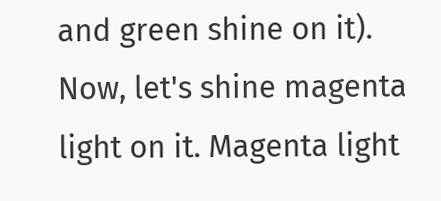and green shine on it). Now, let's shine magenta light on it. Magenta light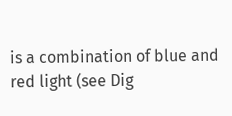is a combination of blue and red light (see Dig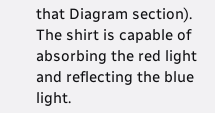that Diagram section). The shirt is capable of absorbing the red light and reflecting the blue light.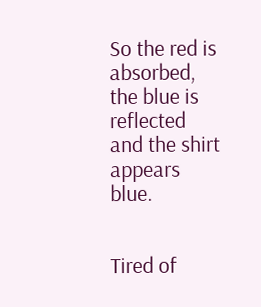So the red is absorbed, the blue is reflected and the shirt appears blue.


Tired of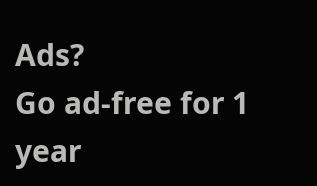Ads?
Go ad-free for 1 year